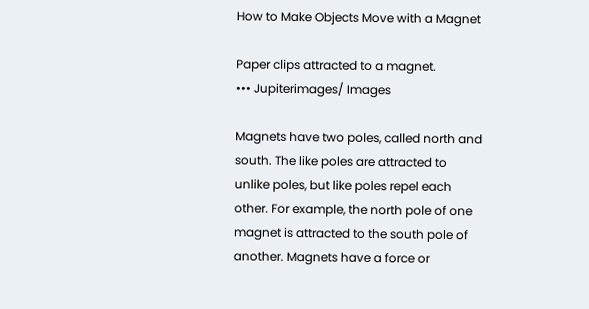How to Make Objects Move with a Magnet

Paper clips attracted to a magnet.
••• Jupiterimages/ Images

Magnets have two poles, called north and south. The like poles are attracted to unlike poles, but like poles repel each other. For example, the north pole of one magnet is attracted to the south pole of another. Magnets have a force or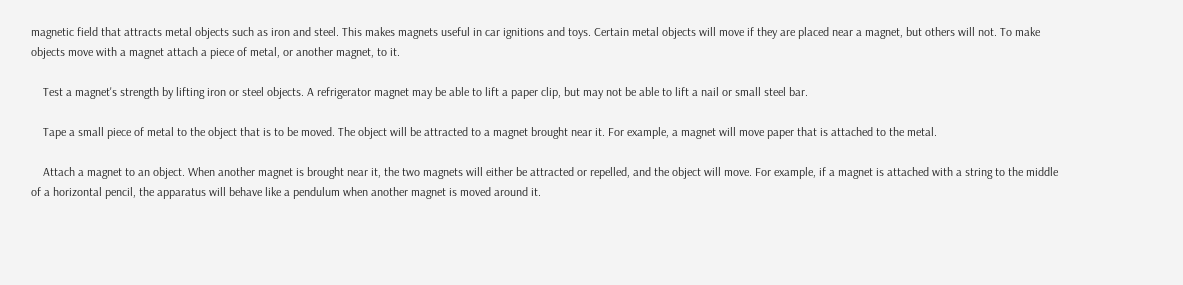magnetic field that attracts metal objects such as iron and steel. This makes magnets useful in car ignitions and toys. Certain metal objects will move if they are placed near a magnet, but others will not. To make objects move with a magnet attach a piece of metal, or another magnet, to it.

    Test a magnet's strength by lifting iron or steel objects. A refrigerator magnet may be able to lift a paper clip, but may not be able to lift a nail or small steel bar.

    Tape a small piece of metal to the object that is to be moved. The object will be attracted to a magnet brought near it. For example, a magnet will move paper that is attached to the metal.

    Attach a magnet to an object. When another magnet is brought near it, the two magnets will either be attracted or repelled, and the object will move. For example, if a magnet is attached with a string to the middle of a horizontal pencil, the apparatus will behave like a pendulum when another magnet is moved around it.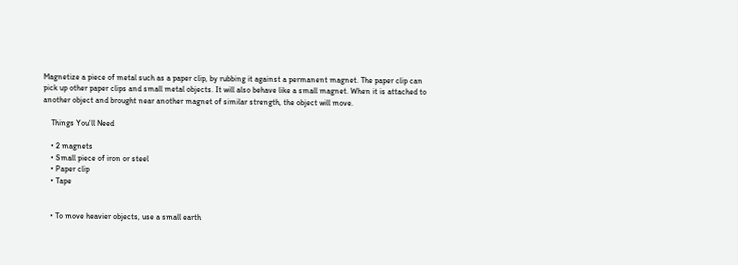Magnetize a piece of metal such as a paper clip, by rubbing it against a permanent magnet. The paper clip can pick up other paper clips and small metal objects. It will also behave like a small magnet. When it is attached to another object and brought near another magnet of similar strength, the object will move.

    Things You'll Need

    • 2 magnets
    • Small piece of iron or steel
    • Paper clip
    • Tape


    • To move heavier objects, use a small earth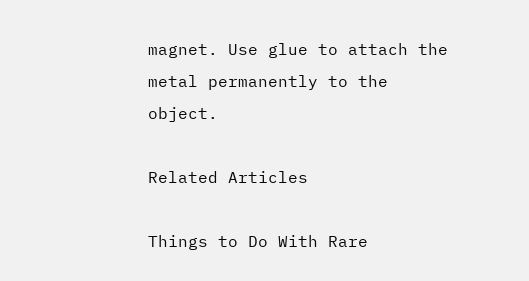magnet. Use glue to attach the metal permanently to the object.

Related Articles

Things to Do With Rare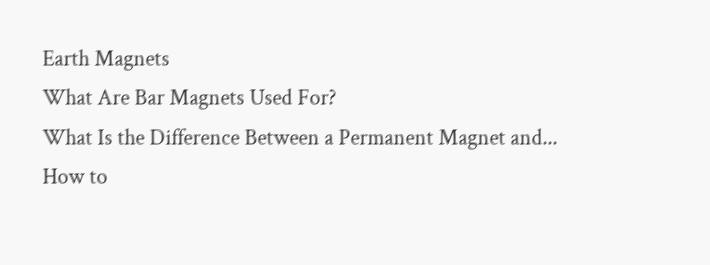Earth Magnets
What Are Bar Magnets Used For?
What Is the Difference Between a Permanent Magnet and...
How to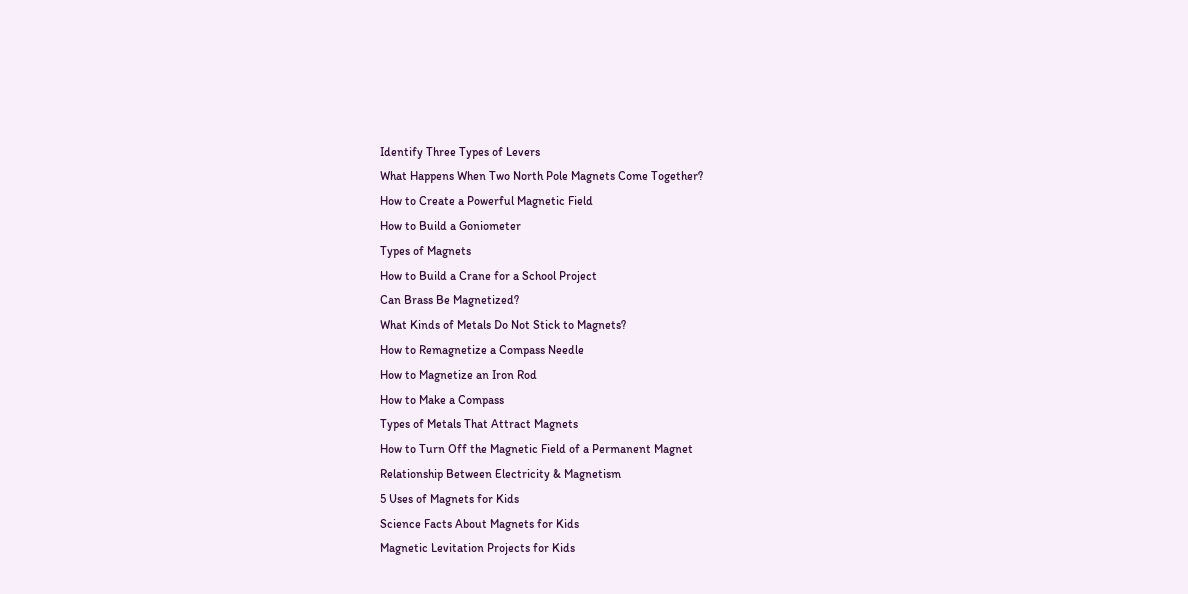Identify Three Types of Levers
What Happens When Two North Pole Magnets Come Together?
How to Create a Powerful Magnetic Field
How to Build a Goniometer
Types of Magnets
How to Build a Crane for a School Project
Can Brass Be Magnetized?
What Kinds of Metals Do Not Stick to Magnets?
How to Remagnetize a Compass Needle
How to Magnetize an Iron Rod
How to Make a Compass
Types of Metals That Attract Magnets
How to Turn Off the Magnetic Field of a Permanent Magnet
Relationship Between Electricity & Magnetism
5 Uses of Magnets for Kids
Science Facts About Magnets for Kids
Magnetic Levitation Projects for Kids